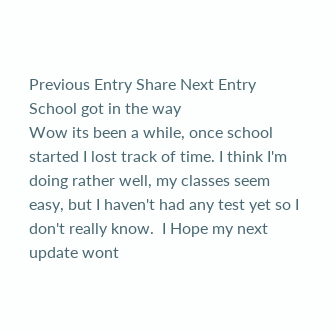Previous Entry Share Next Entry
School got in the way
Wow its been a while, once school started I lost track of time. I think I'm doing rather well, my classes seem easy, but I haven't had any test yet so I don't really know.  I Hope my next update wont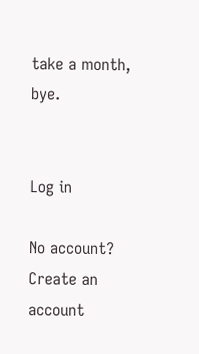take a month, bye.


Log in

No account? Create an account